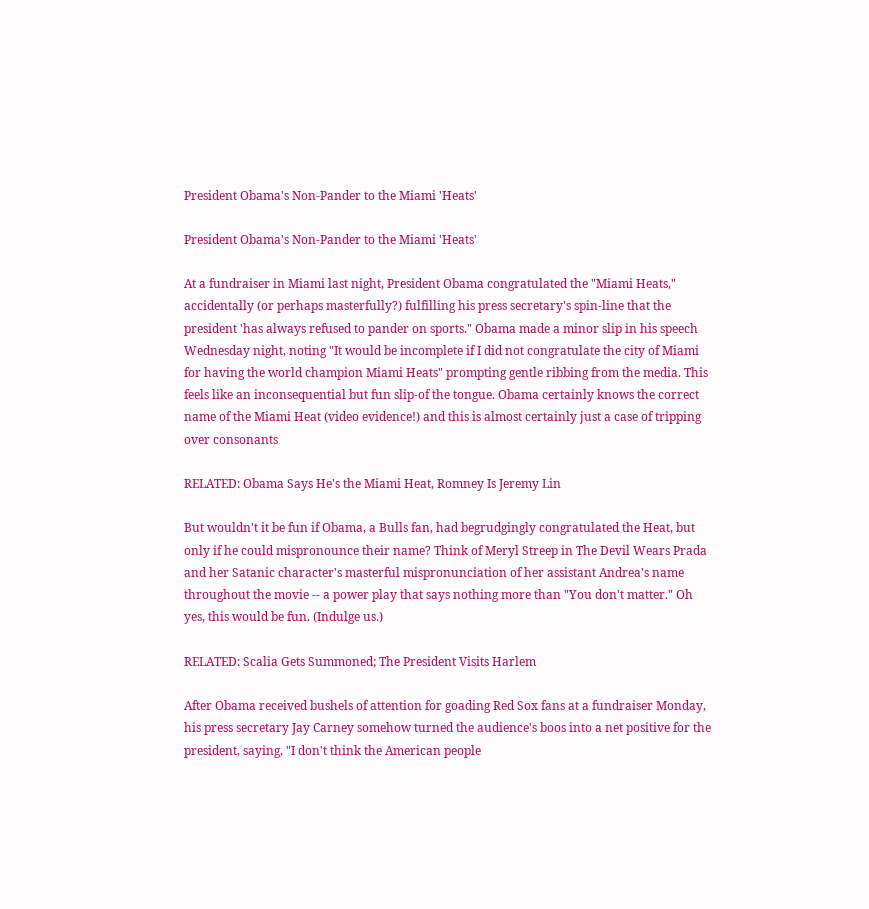President Obama's Non-Pander to the Miami 'Heats'

President Obama's Non-Pander to the Miami 'Heats'

At a fundraiser in Miami last night, President Obama congratulated the "Miami Heats," accidentally (or perhaps masterfully?) fulfilling his press secretary's spin-line that the president 'has always refused to pander on sports." Obama made a minor slip in his speech Wednesday night, noting "It would be incomplete if I did not congratulate the city of Miami for having the world champion Miami Heats" prompting gentle ribbing from the media. This feels like an inconsequential but fun slip-of the tongue. Obama certainly knows the correct name of the Miami Heat (video evidence!) and this is almost certainly just a case of tripping over consonants

RELATED: Obama Says He's the Miami Heat, Romney Is Jeremy Lin

But wouldn't it be fun if Obama, a Bulls fan, had begrudgingly congratulated the Heat, but only if he could mispronounce their name? Think of Meryl Streep in The Devil Wears Prada and her Satanic character's masterful mispronunciation of her assistant Andrea's name throughout the movie -- a power play that says nothing more than "You don't matter." Oh yes, this would be fun. (Indulge us.)

RELATED: Scalia Gets Summoned; The President Visits Harlem

After Obama received bushels of attention for goading Red Sox fans at a fundraiser Monday, his press secretary Jay Carney somehow turned the audience's boos into a net positive for the president, saying, "I don't think the American people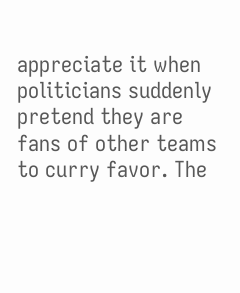appreciate it when politicians suddenly pretend they are fans of other teams to curry favor. The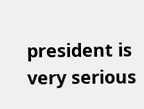president is very serious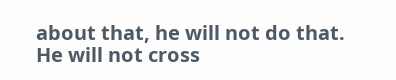about that, he will not do that. He will not cross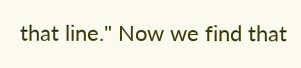that line." Now we find that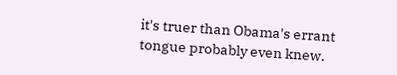it's truer than Obama's errant tongue probably even knew.